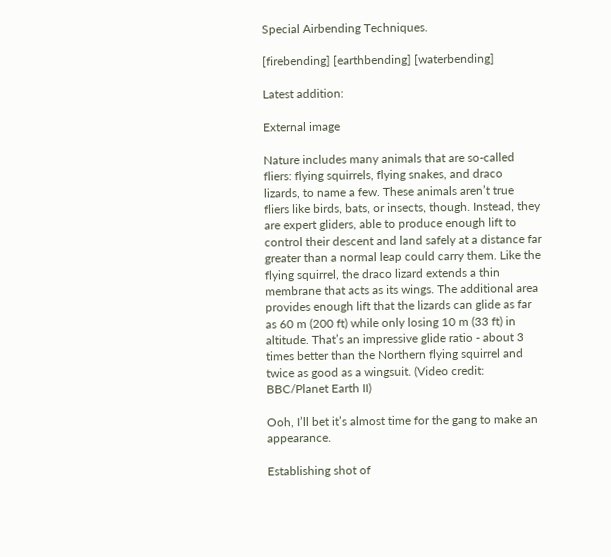Special Airbending Techniques.

[firebending] [earthbending] [waterbending]

Latest addition:

External image

Nature includes many animals that are so-called fliers: flying squirrels, flying snakes, and draco lizards, to name a few. These animals aren’t true fliers like birds, bats, or insects, though. Instead, they are expert gliders, able to produce enough lift to control their descent and land safely at a distance far greater than a normal leap could carry them. Like the flying squirrel, the draco lizard extends a thin membrane that acts as its wings. The additional area provides enough lift that the lizards can glide as far as 60 m (200 ft) while only losing 10 m (33 ft) in altitude. That’s an impressive glide ratio - about 3 times better than the Northern flying squirrel and twice as good as a wingsuit. (Video credit: BBC/Planet Earth II)

Ooh, I’ll bet it’s almost time for the gang to make an appearance.

Establishing shot of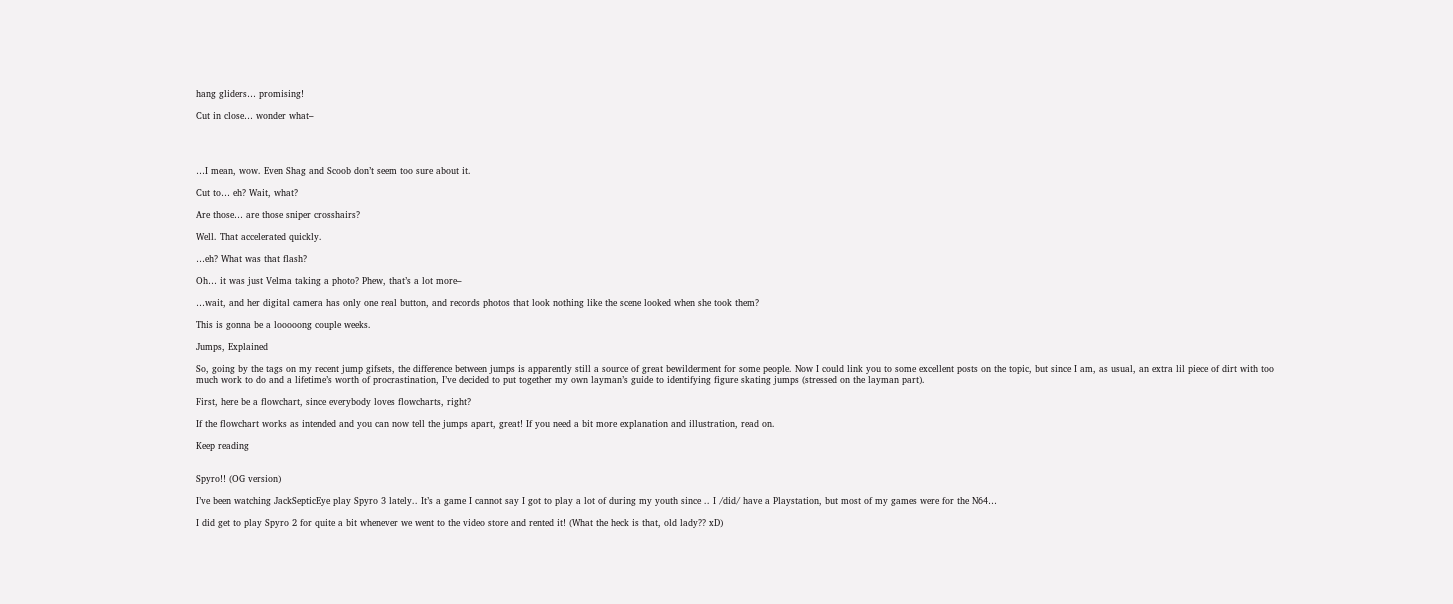hang gliders… promising!

Cut in close… wonder what–




…I mean, wow. Even Shag and Scoob don’t seem too sure about it.

Cut to… eh? Wait, what?

Are those… are those sniper crosshairs?

Well. That accelerated quickly.

…eh? What was that flash?

Oh… it was just Velma taking a photo? Phew, that’s a lot more–

…wait, and her digital camera has only one real button, and records photos that look nothing like the scene looked when she took them?

This is gonna be a looooong couple weeks.

Jumps, Explained

So, going by the tags on my recent jump gifsets, the difference between jumps is apparently still a source of great bewilderment for some people. Now I could link you to some excellent posts on the topic, but since I am, as usual, an extra lil piece of dirt with too much work to do and a lifetime’s worth of procrastination, I’ve decided to put together my own layman’s guide to identifying figure skating jumps (stressed on the layman part).

First, here be a flowchart, since everybody loves flowcharts, right?

If the flowchart works as intended and you can now tell the jumps apart, great! If you need a bit more explanation and illustration, read on.

Keep reading


Spyro!! (OG version)

I’ve been watching JackSepticEye play Spyro 3 lately.. It’s a game I cannot say I got to play a lot of during my youth since .. I /did/ have a Playstation, but most of my games were for the N64…

I did get to play Spyro 2 for quite a bit whenever we went to the video store and rented it! (What the heck is that, old lady?? xD)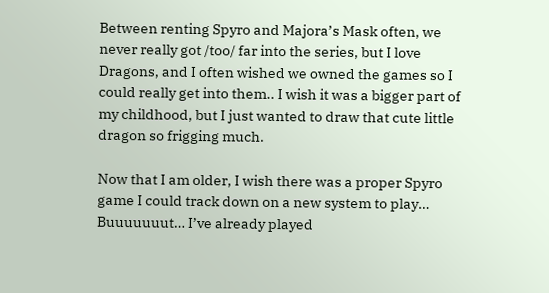Between renting Spyro and Majora’s Mask often, we never really got /too/ far into the series, but I love Dragons, and I often wished we owned the games so I could really get into them.. I wish it was a bigger part of my childhood, but I just wanted to draw that cute little dragon so frigging much.

Now that I am older, I wish there was a proper Spyro game I could track down on a new system to play… Buuuuuuut… I’ve already played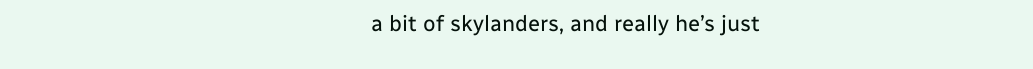a bit of skylanders, and really he’s just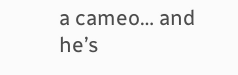a cameo… and he’s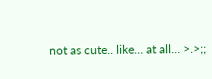not as cute.. like… at all… >.>;;